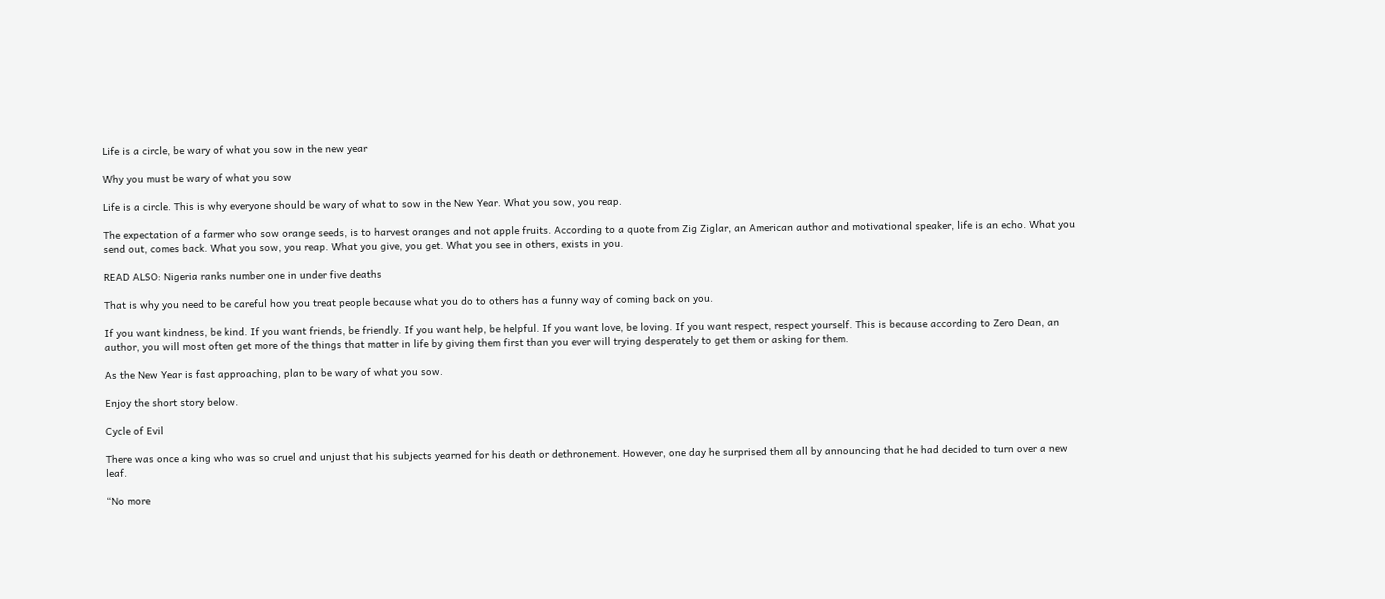Life is a circle, be wary of what you sow in the new year

Why you must be wary of what you sow

Life is a circle. This is why everyone should be wary of what to sow in the New Year. What you sow, you reap.

The expectation of a farmer who sow orange seeds, is to harvest oranges and not apple fruits. According to a quote from Zig Ziglar, an American author and motivational speaker, life is an echo. What you send out, comes back. What you sow, you reap. What you give, you get. What you see in others, exists in you.

READ ALSO: Nigeria ranks number one in under five deaths

That is why you need to be careful how you treat people because what you do to others has a funny way of coming back on you.

If you want kindness, be kind. If you want friends, be friendly. If you want help, be helpful. If you want love, be loving. If you want respect, respect yourself. This is because according to Zero Dean, an author, you will most often get more of the things that matter in life by giving them first than you ever will trying desperately to get them or asking for them.

As the New Year is fast approaching, plan to be wary of what you sow.

Enjoy the short story below.

Cycle of Evil

There was once a king who was so cruel and unjust that his subjects yearned for his death or dethronement. However, one day he surprised them all by announcing that he had decided to turn over a new leaf.

“No more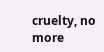cruelty, no more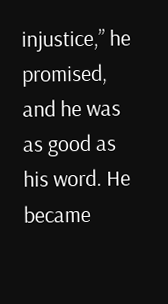injustice,” he promised, and he was as good as his word. He became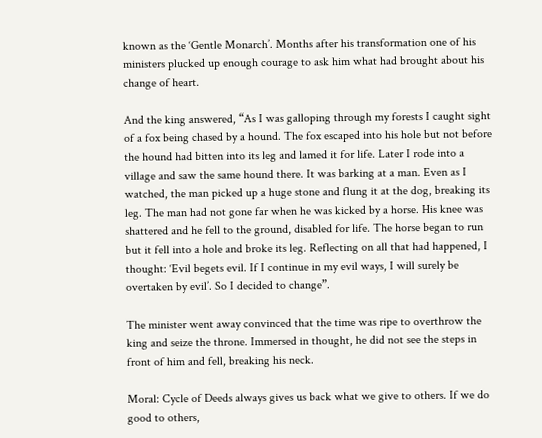known as the ‘Gentle Monarch’. Months after his transformation one of his ministers plucked up enough courage to ask him what had brought about his change of heart.

And the king answered, “As I was galloping through my forests I caught sight of a fox being chased by a hound. The fox escaped into his hole but not before the hound had bitten into its leg and lamed it for life. Later I rode into a village and saw the same hound there. It was barking at a man. Even as I watched, the man picked up a huge stone and flung it at the dog, breaking its leg. The man had not gone far when he was kicked by a horse. His knee was shattered and he fell to the ground, disabled for life. The horse began to run but it fell into a hole and broke its leg. Reflecting on all that had happened, I thought: ‘Evil begets evil. If I continue in my evil ways, I will surely be overtaken by evil’. So I decided to change”.

The minister went away convinced that the time was ripe to overthrow the king and seize the throne. Immersed in thought, he did not see the steps in front of him and fell, breaking his neck.

Moral: Cycle of Deeds always gives us back what we give to others. If we do good to others,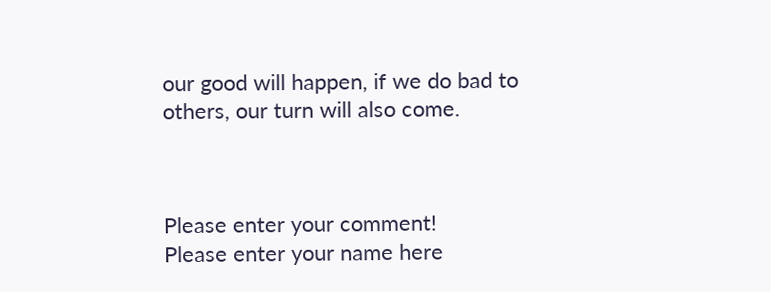our good will happen, if we do bad to others, our turn will also come.



Please enter your comment!
Please enter your name here